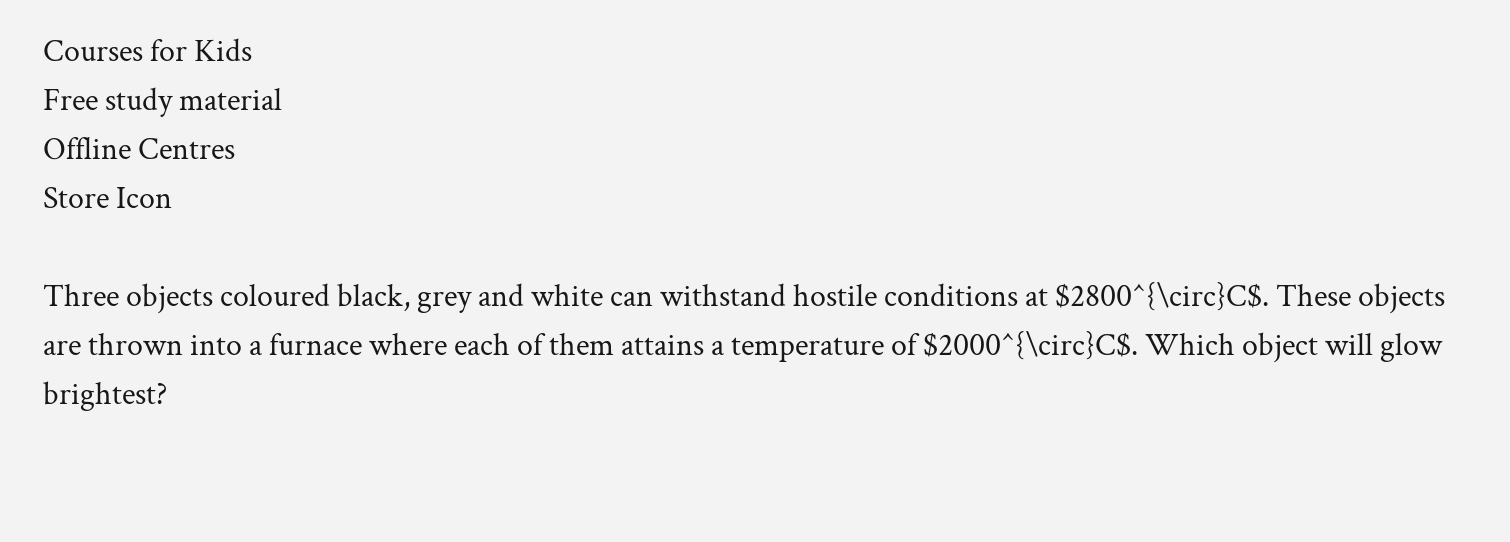Courses for Kids
Free study material
Offline Centres
Store Icon

Three objects coloured black, grey and white can withstand hostile conditions at $2800^{\circ}C$. These objects are thrown into a furnace where each of them attains a temperature of $2000^{\circ}C$. Which object will glow brightest?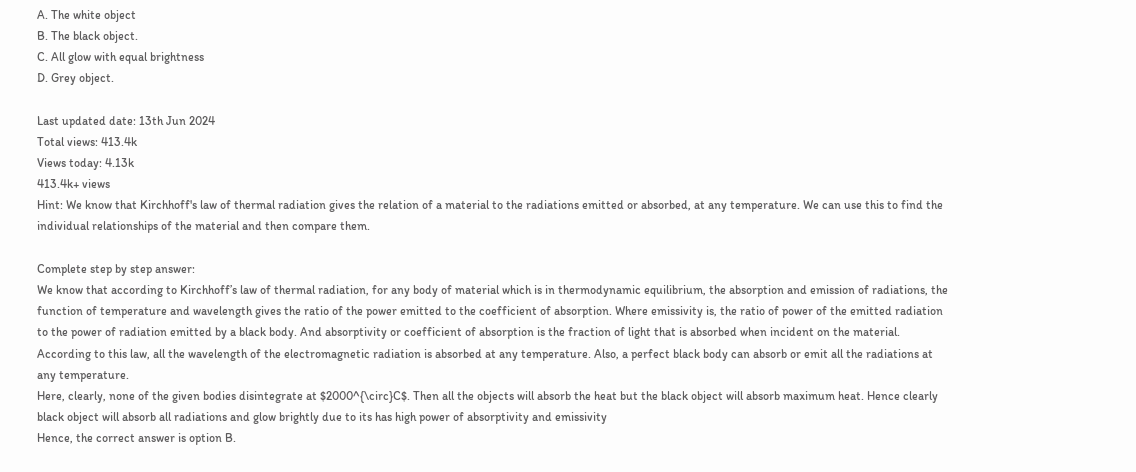A. The white object
B. The black object.
C. All glow with equal brightness
D. Grey object.

Last updated date: 13th Jun 2024
Total views: 413.4k
Views today: 4.13k
413.4k+ views
Hint: We know that Kirchhoff's law of thermal radiation gives the relation of a material to the radiations emitted or absorbed, at any temperature. We can use this to find the individual relationships of the material and then compare them.

Complete step by step answer:
We know that according to Kirchhoff’s law of thermal radiation, for any body of material which is in thermodynamic equilibrium, the absorption and emission of radiations, the function of temperature and wavelength gives the ratio of the power emitted to the coefficient of absorption. Where emissivity is, the ratio of power of the emitted radiation to the power of radiation emitted by a black body. And absorptivity or coefficient of absorption is the fraction of light that is absorbed when incident on the material.
According to this law, all the wavelength of the electromagnetic radiation is absorbed at any temperature. Also, a perfect black body can absorb or emit all the radiations at any temperature.
Here, clearly, none of the given bodies disintegrate at $2000^{\circ}C$. Then all the objects will absorb the heat but the black object will absorb maximum heat. Hence clearly black object will absorb all radiations and glow brightly due to its has high power of absorptivity and emissivity
Hence, the correct answer is option B.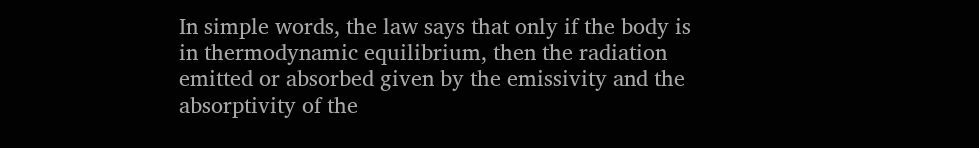In simple words, the law says that only if the body is in thermodynamic equilibrium, then the radiation emitted or absorbed given by the emissivity and the absorptivity of the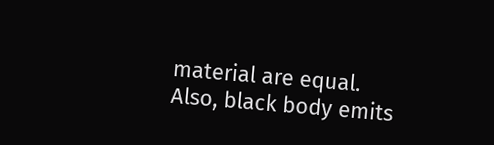material are equal. Also, black body emits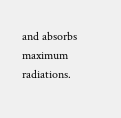and absorbs maximum radiations.